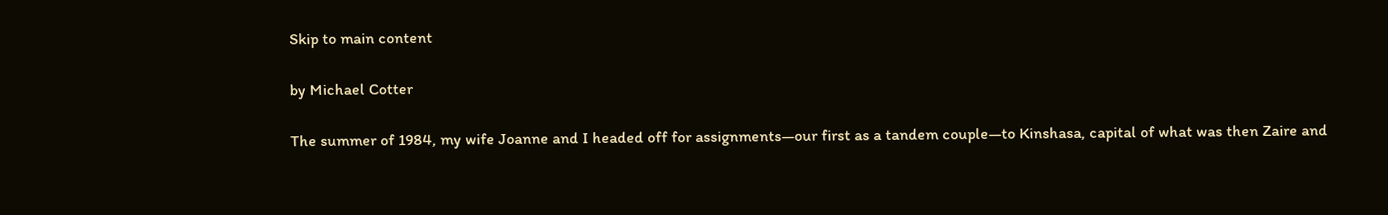Skip to main content

by Michael Cotter

The summer of 1984, my wife Joanne and I headed off for assignments—our first as a tandem couple—to Kinshasa, capital of what was then Zaire and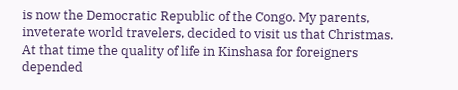is now the Democratic Republic of the Congo. My parents, inveterate world travelers, decided to visit us that Christmas. At that time the quality of life in Kinshasa for foreigners depended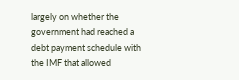largely on whether the government had reached a debt payment schedule with the IMF that allowed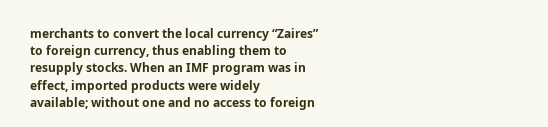merchants to convert the local currency “Zaires” to foreign currency, thus enabling them to resupply stocks. When an IMF program was in effect, imported products were widely available; without one and no access to foreign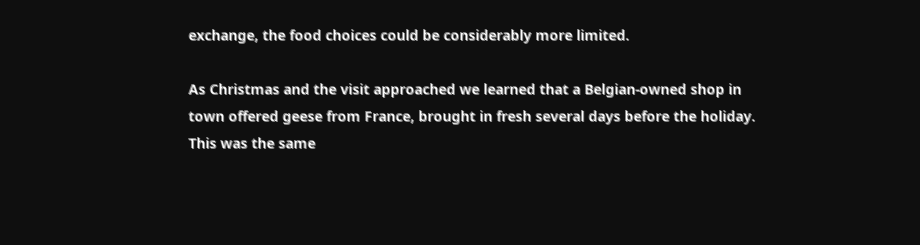exchange, the food choices could be considerably more limited.

As Christmas and the visit approached we learned that a Belgian-owned shop in town offered geese from France, brought in fresh several days before the holiday. This was the same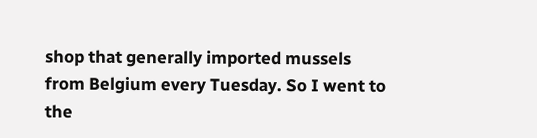shop that generally imported mussels from Belgium every Tuesday. So I went to the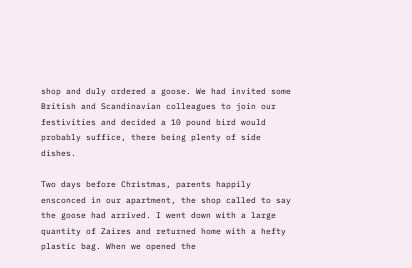shop and duly ordered a goose. We had invited some British and Scandinavian colleagues to join our festivities and decided a 10 pound bird would probably suffice, there being plenty of side dishes.

Two days before Christmas, parents happily ensconced in our apartment, the shop called to say the goose had arrived. I went down with a large quantity of Zaires and returned home with a hefty plastic bag. When we opened the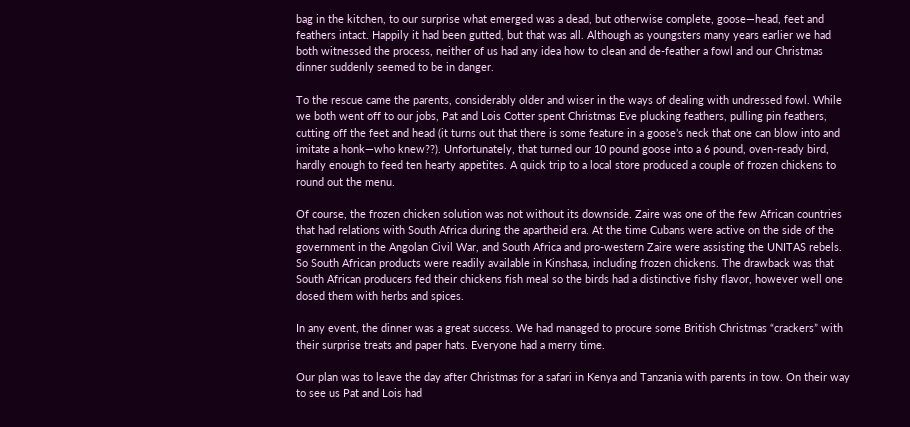bag in the kitchen, to our surprise what emerged was a dead, but otherwise complete, goose—head, feet and feathers intact. Happily it had been gutted, but that was all. Although as youngsters many years earlier we had both witnessed the process, neither of us had any idea how to clean and de-feather a fowl and our Christmas dinner suddenly seemed to be in danger.

To the rescue came the parents, considerably older and wiser in the ways of dealing with undressed fowl. While we both went off to our jobs, Pat and Lois Cotter spent Christmas Eve plucking feathers, pulling pin feathers, cutting off the feet and head (it turns out that there is some feature in a goose’s neck that one can blow into and imitate a honk—who knew??). Unfortunately, that turned our 10 pound goose into a 6 pound, oven-ready bird, hardly enough to feed ten hearty appetites. A quick trip to a local store produced a couple of frozen chickens to round out the menu.

Of course, the frozen chicken solution was not without its downside. Zaire was one of the few African countries that had relations with South Africa during the apartheid era. At the time Cubans were active on the side of the government in the Angolan Civil War, and South Africa and pro-western Zaire were assisting the UNITAS rebels. So South African products were readily available in Kinshasa, including frozen chickens. The drawback was that South African producers fed their chickens fish meal so the birds had a distinctive fishy flavor, however well one dosed them with herbs and spices.

In any event, the dinner was a great success. We had managed to procure some British Christmas “crackers” with their surprise treats and paper hats. Everyone had a merry time.

Our plan was to leave the day after Christmas for a safari in Kenya and Tanzania with parents in tow. On their way to see us Pat and Lois had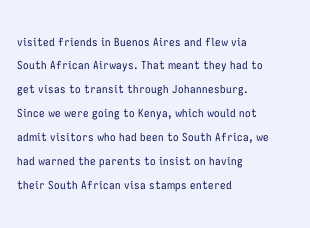visited friends in Buenos Aires and flew via South African Airways. That meant they had to get visas to transit through Johannesburg. Since we were going to Kenya, which would not admit visitors who had been to South Africa, we had warned the parents to insist on having their South African visa stamps entered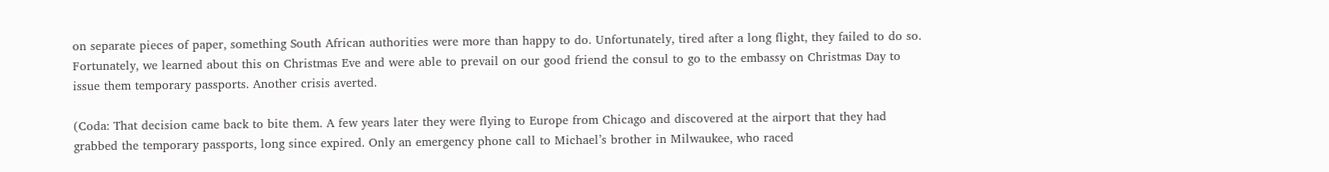on separate pieces of paper, something South African authorities were more than happy to do. Unfortunately, tired after a long flight, they failed to do so. Fortunately, we learned about this on Christmas Eve and were able to prevail on our good friend the consul to go to the embassy on Christmas Day to issue them temporary passports. Another crisis averted.

(Coda: That decision came back to bite them. A few years later they were flying to Europe from Chicago and discovered at the airport that they had grabbed the temporary passports, long since expired. Only an emergency phone call to Michael’s brother in Milwaukee, who raced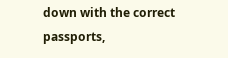down with the correct passports,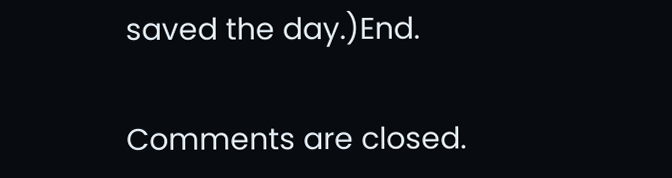saved the day.)End.

Comments are closed.